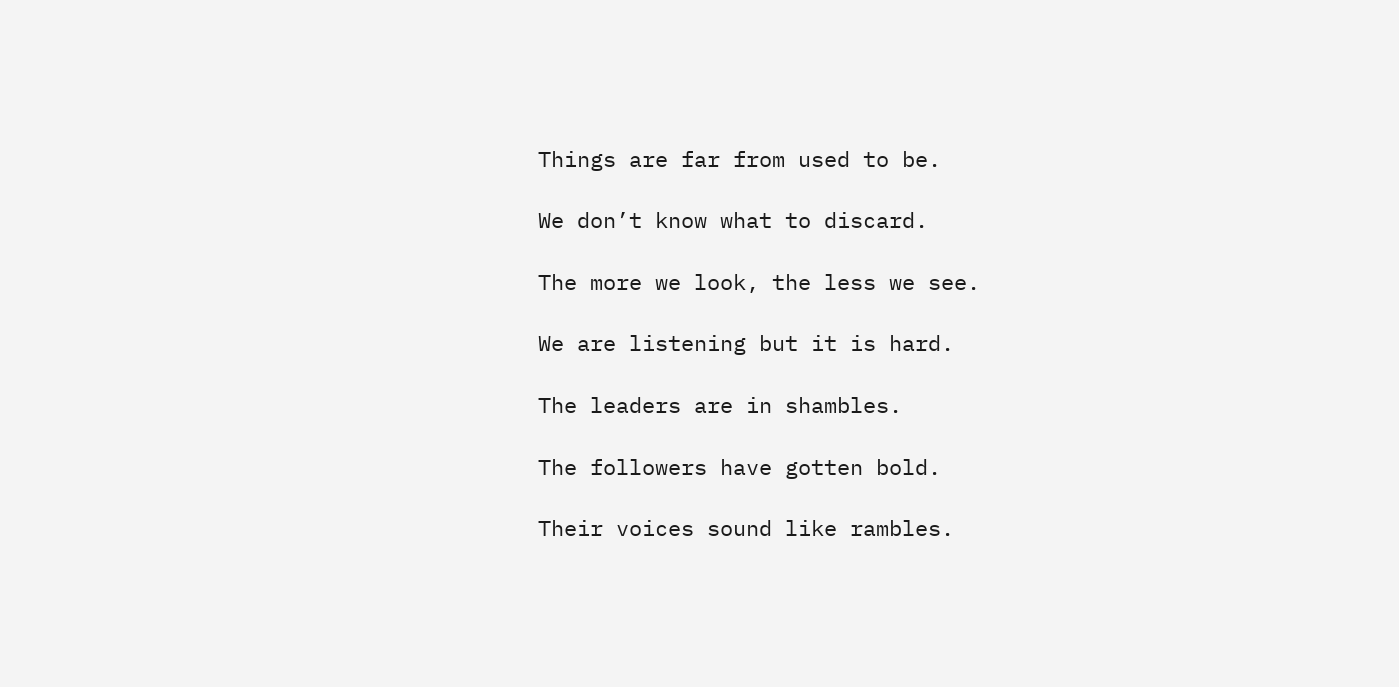Things are far from used to be.

We don’t know what to discard.

The more we look, the less we see.

We are listening but it is hard.

The leaders are in shambles.

The followers have gotten bold.

Their voices sound like rambles.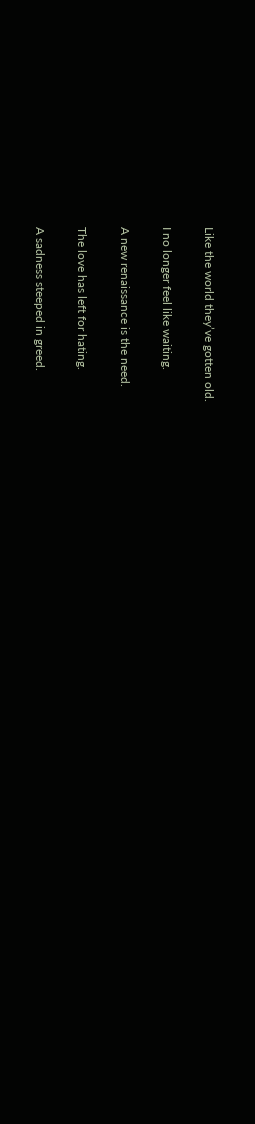Like the world they’ve gotten old.

I no longer feel like waiting.

A new renaissance is the need.

The love has left for hating.

A sadness steeped in greed.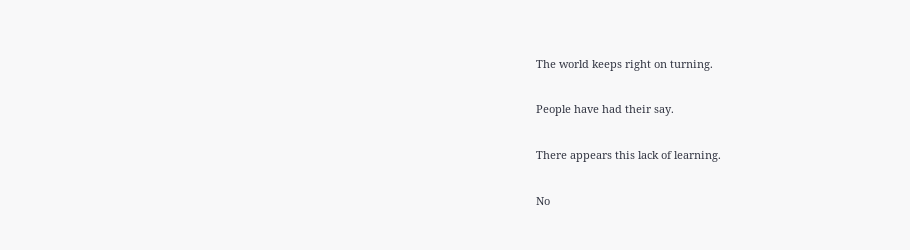The world keeps right on turning.

People have had their say.

There appears this lack of learning.

No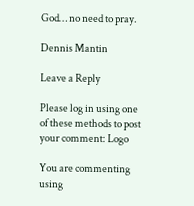God… no need to pray.

Dennis Mantin

Leave a Reply

Please log in using one of these methods to post your comment: Logo

You are commenting using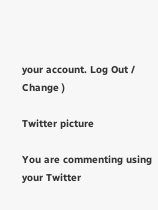your account. Log Out /  Change )

Twitter picture

You are commenting using your Twitter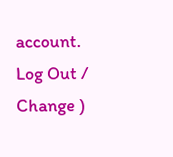account. Log Out /  Change )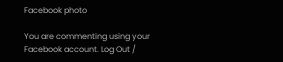Facebook photo

You are commenting using your Facebook account. Log Out /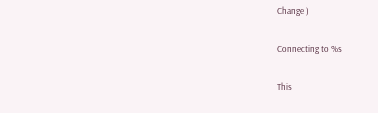Change )

Connecting to %s

This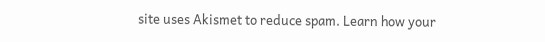site uses Akismet to reduce spam. Learn how your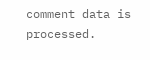comment data is processed.